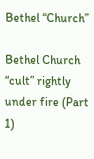Bethel “Church”

Bethel Church “cult” rightly under fire (Part 1)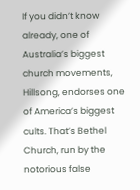If you didn’t know already, one of Australia’s biggest church movements, Hillsong, endorses one of America’s biggest cults. That’s Bethel Church, run by the notorious false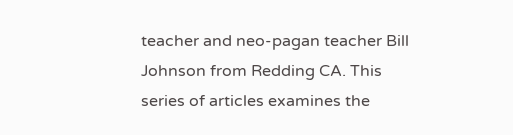teacher and neo-pagan teacher Bill Johnson from Redding CA. This series of articles examines the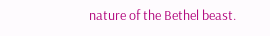nature of the Bethel beast.